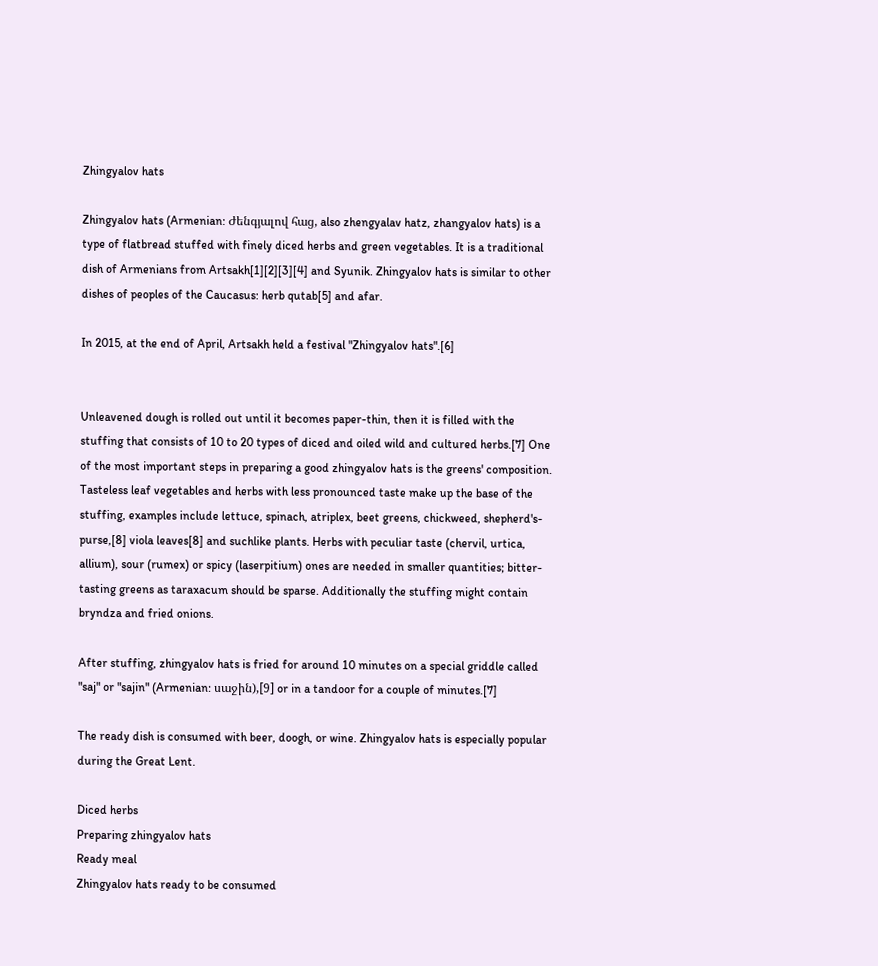Zhingyalov hats

Zhingyalov hats (Armenian: Ժենգյալով հաց, also zhengyalav hatz, zhangyalov hats) is a type of flatbread stuffed with finely diced herbs and green vegetables. It is a traditional dish of Armenians from Artsakh[1][2][3][4] and Syunik. Zhingyalov hats is similar to other dishes of peoples of the Caucasus: herb qutab[5] and afar.

In 2015, at the end of April, Artsakh held a festival "Zhingyalov hats".[6]


Unleavened dough is rolled out until it becomes paper-thin, then it is filled with the stuffing that consists of 10 to 20 types of diced and oiled wild and cultured herbs.[7] One of the most important steps in preparing a good zhingyalov hats is the greens' composition. Tasteless leaf vegetables and herbs with less pronounced taste make up the base of the stuffing, examples include lettuce, spinach, atriplex, beet greens, chickweed, shepherd's-purse,[8] viola leaves[8] and suchlike plants. Herbs with peculiar taste (chervil, urtica, allium), sour (rumex) or spicy (laserpitium) ones are needed in smaller quantities; bitter-tasting greens as taraxacum should be sparse. Additionally the stuffing might contain bryndza and fried onions.

After stuffing, zhingyalov hats is fried for around 10 minutes on a special griddle called "saj" or "sajin" (Armenian: սաջին),[9] or in a tandoor for a couple of minutes.[7]

The ready dish is consumed with beer, doogh, or wine. Zhingyalov hats is especially popular during the Great Lent.

Diced herbs
Preparing zhingyalov hats
Ready meal
Zhingyalov hats ready to be consumed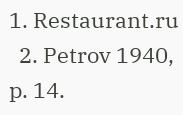1. Restaurant.ru
  2. Petrov 1940, p. 14.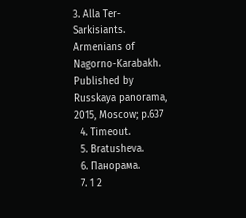3. Alla Ter-Sarkisiants. Armenians of Nagorno-Karabakh. Published by Russkaya panorama, 2015, Moscow; p.637
  4. Timeout.
  5. Bratusheva.
  6. Панорама.
  7. 1 2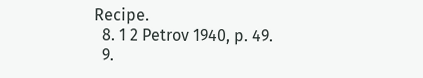Recipe.
  8. 1 2 Petrov 1940, p. 49.
  9.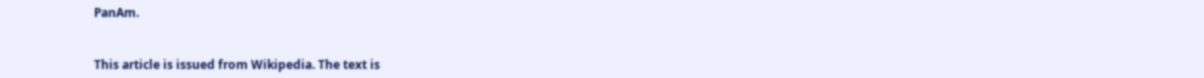PanAm.


This article is issued from Wikipedia. The text is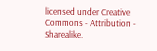licensed under Creative Commons - Attribution - Sharealike.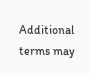Additional terms may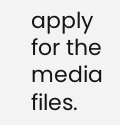apply for the media files.